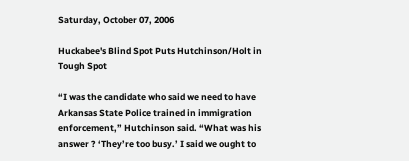Saturday, October 07, 2006

Huckabee's Blind Spot Puts Hutchinson/Holt in Tough Spot

“I was the candidate who said we need to have Arkansas State Police trained in immigration enforcement,” Hutchinson said. “What was his answer ? ‘They’re too busy.’ I said we ought to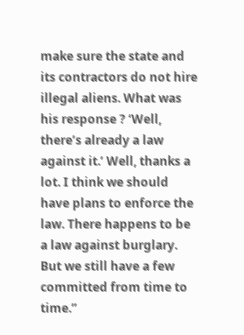make sure the state and its contractors do not hire illegal aliens. What was his response ? ‘Well, there’s already a law against it.’ Well, thanks a lot. I think we should have plans to enforce the law. There happens to be a law against burglary. But we still have a few committed from time to time.”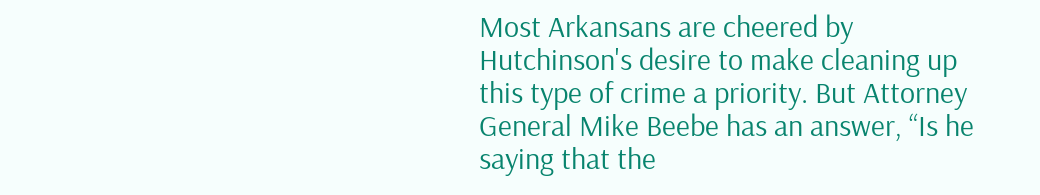Most Arkansans are cheered by Hutchinson's desire to make cleaning up this type of crime a priority. But Attorney General Mike Beebe has an answer, “Is he saying that the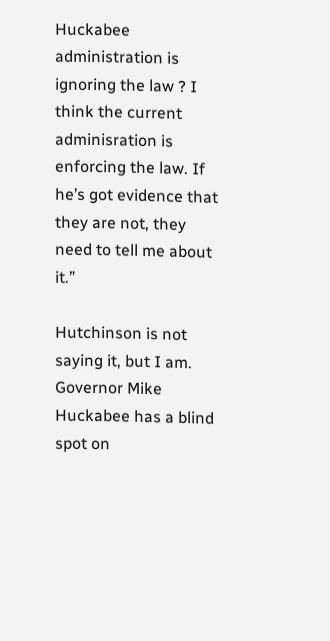Huckabee administration is ignoring the law ? I think the current adminisration is enforcing the law. If he’s got evidence that they are not, they need to tell me about it.”

Hutchinson is not saying it, but I am. Governor Mike Huckabee has a blind spot on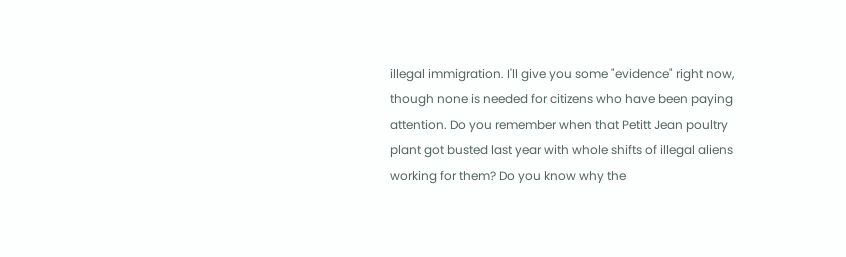illegal immigration. I'll give you some "evidence" right now, though none is needed for citizens who have been paying attention. Do you remember when that Petitt Jean poultry plant got busted last year with whole shifts of illegal aliens working for them? Do you know why the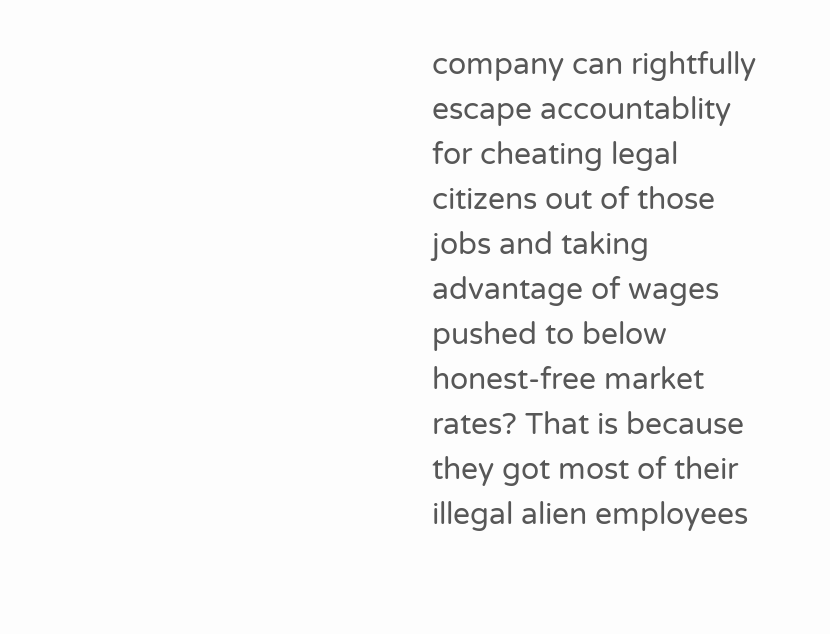company can rightfully escape accountablity for cheating legal citizens out of those jobs and taking advantage of wages pushed to below honest-free market rates? That is because they got most of their illegal alien employees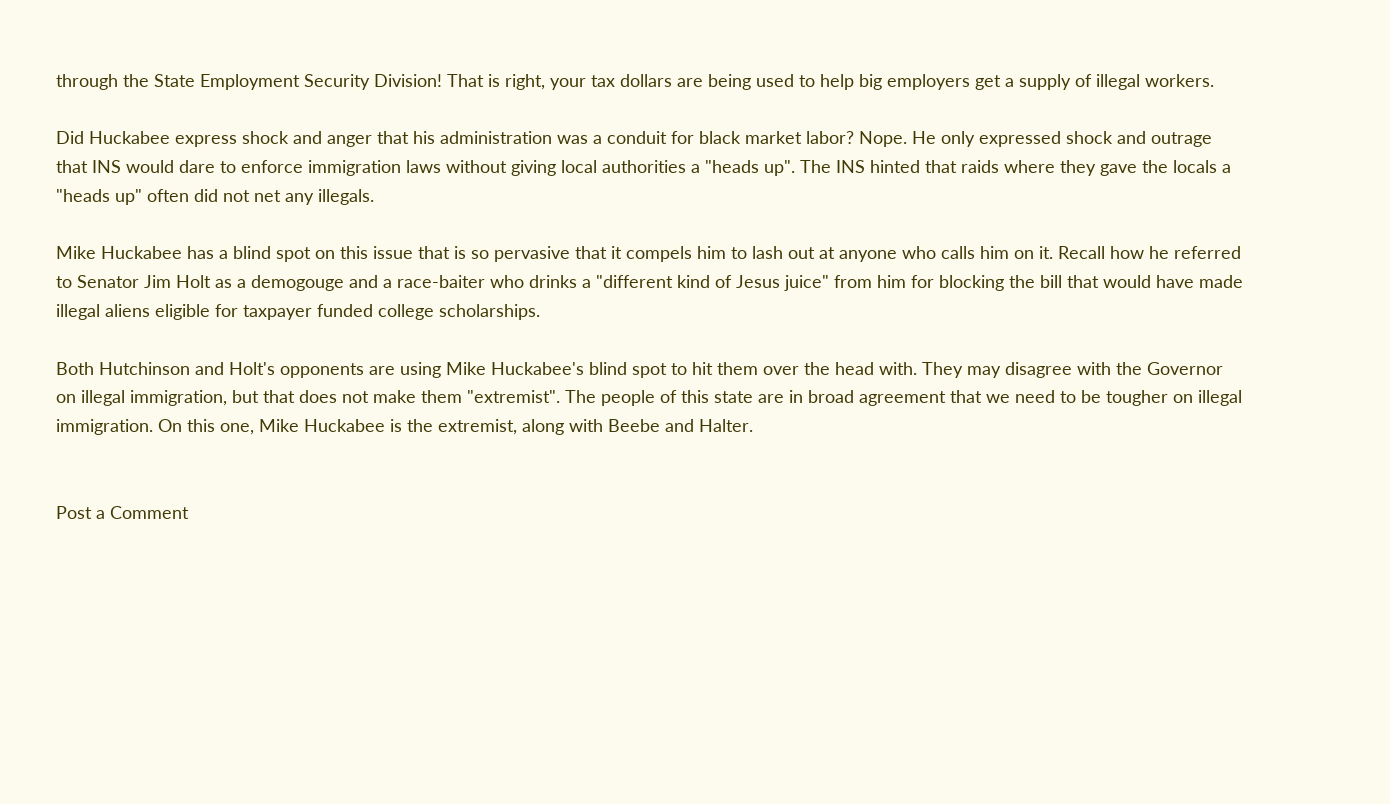through the State Employment Security Division! That is right, your tax dollars are being used to help big employers get a supply of illegal workers.

Did Huckabee express shock and anger that his administration was a conduit for black market labor? Nope. He only expressed shock and outrage that INS would dare to enforce immigration laws without giving local authorities a "heads up". The INS hinted that raids where they gave the locals a "heads up" often did not net any illegals.

Mike Huckabee has a blind spot on this issue that is so pervasive that it compels him to lash out at anyone who calls him on it. Recall how he referred to Senator Jim Holt as a demogouge and a race-baiter who drinks a "different kind of Jesus juice" from him for blocking the bill that would have made illegal aliens eligible for taxpayer funded college scholarships.

Both Hutchinson and Holt's opponents are using Mike Huckabee's blind spot to hit them over the head with. They may disagree with the Governor on illegal immigration, but that does not make them "extremist". The people of this state are in broad agreement that we need to be tougher on illegal immigration. On this one, Mike Huckabee is the extremist, along with Beebe and Halter.


Post a Comment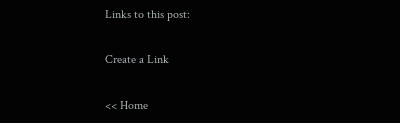Links to this post:

Create a Link

<< Home